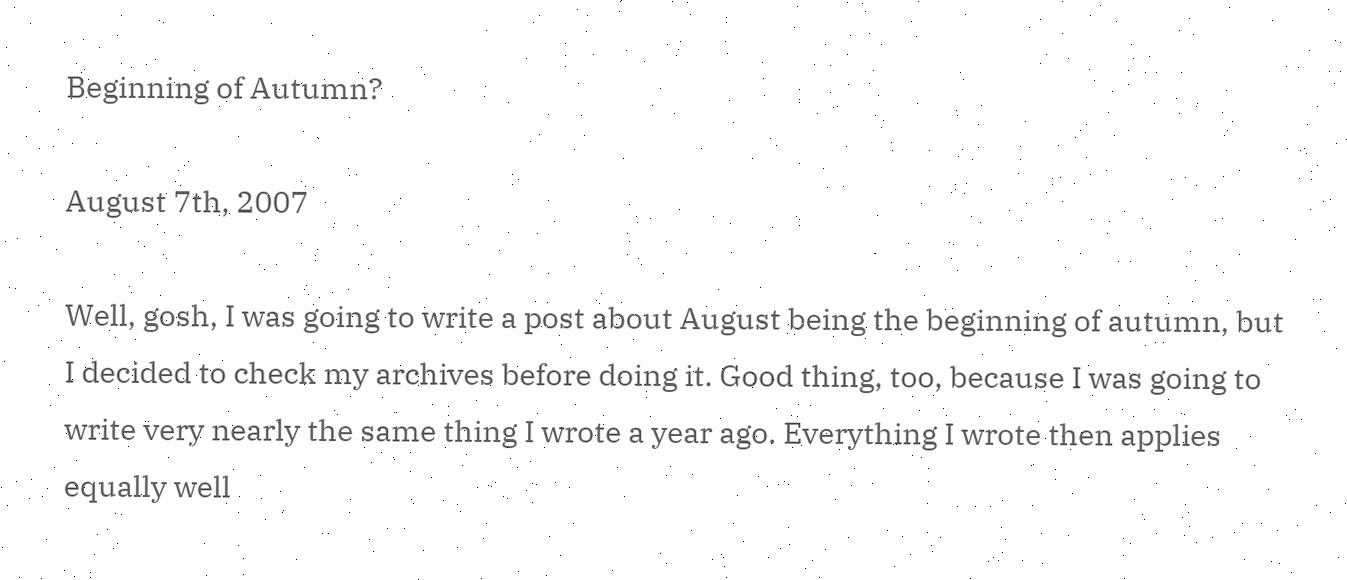Beginning of Autumn?

August 7th, 2007

Well, gosh, I was going to write a post about August being the beginning of autumn, but I decided to check my archives before doing it. Good thing, too, because I was going to write very nearly the same thing I wrote a year ago. Everything I wrote then applies equally well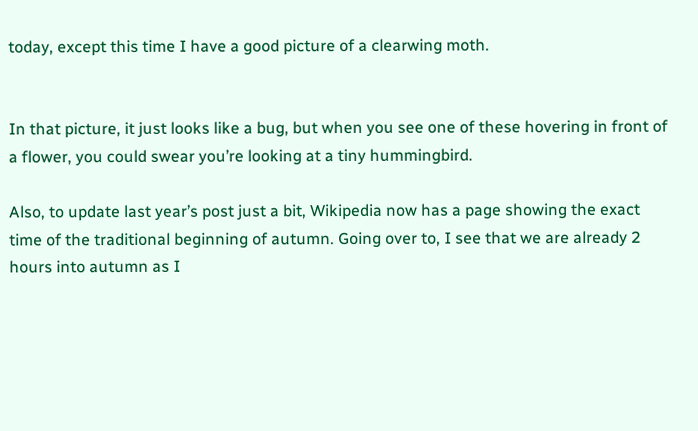today, except this time I have a good picture of a clearwing moth.


In that picture, it just looks like a bug, but when you see one of these hovering in front of a flower, you could swear you’re looking at a tiny hummingbird.

Also, to update last year’s post just a bit, Wikipedia now has a page showing the exact time of the traditional beginning of autumn. Going over to, I see that we are already 2 hours into autumn as I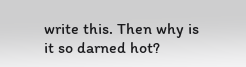write this. Then why is it so darned hot?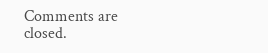Comments are closed.